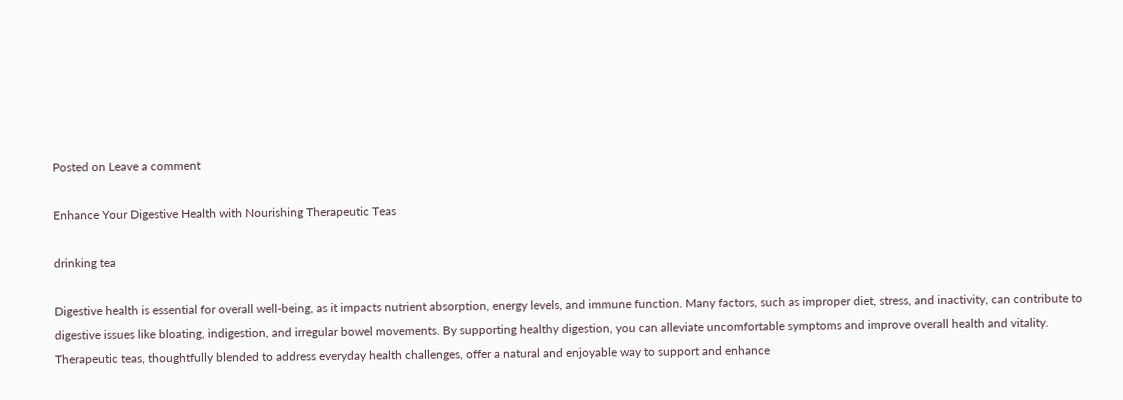Posted on Leave a comment

Enhance Your Digestive Health with Nourishing Therapeutic Teas

drinking tea

Digestive health is essential for overall well-being, as it impacts nutrient absorption, energy levels, and immune function. Many factors, such as improper diet, stress, and inactivity, can contribute to digestive issues like bloating, indigestion, and irregular bowel movements. By supporting healthy digestion, you can alleviate uncomfortable symptoms and improve overall health and vitality. Therapeutic teas, thoughtfully blended to address everyday health challenges, offer a natural and enjoyable way to support and enhance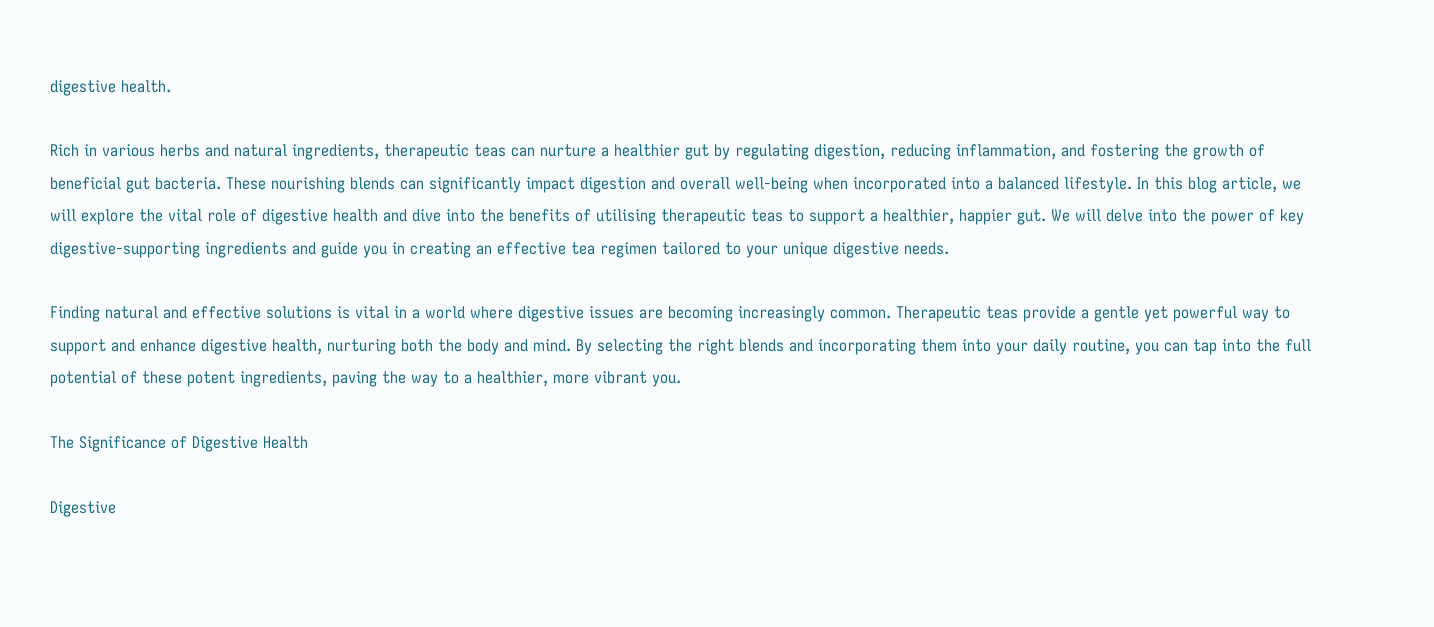digestive health.

Rich in various herbs and natural ingredients, therapeutic teas can nurture a healthier gut by regulating digestion, reducing inflammation, and fostering the growth of beneficial gut bacteria. These nourishing blends can significantly impact digestion and overall well-being when incorporated into a balanced lifestyle. In this blog article, we will explore the vital role of digestive health and dive into the benefits of utilising therapeutic teas to support a healthier, happier gut. We will delve into the power of key digestive-supporting ingredients and guide you in creating an effective tea regimen tailored to your unique digestive needs.

Finding natural and effective solutions is vital in a world where digestive issues are becoming increasingly common. Therapeutic teas provide a gentle yet powerful way to support and enhance digestive health, nurturing both the body and mind. By selecting the right blends and incorporating them into your daily routine, you can tap into the full potential of these potent ingredients, paving the way to a healthier, more vibrant you.

The Significance of Digestive Health

Digestive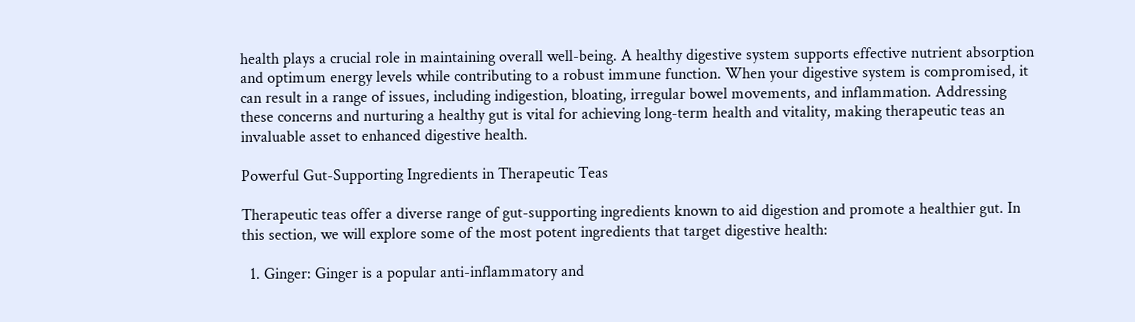health plays a crucial role in maintaining overall well-being. A healthy digestive system supports effective nutrient absorption and optimum energy levels while contributing to a robust immune function. When your digestive system is compromised, it can result in a range of issues, including indigestion, bloating, irregular bowel movements, and inflammation. Addressing these concerns and nurturing a healthy gut is vital for achieving long-term health and vitality, making therapeutic teas an invaluable asset to enhanced digestive health.

Powerful Gut-Supporting Ingredients in Therapeutic Teas

Therapeutic teas offer a diverse range of gut-supporting ingredients known to aid digestion and promote a healthier gut. In this section, we will explore some of the most potent ingredients that target digestive health:

  1. Ginger: Ginger is a popular anti-inflammatory and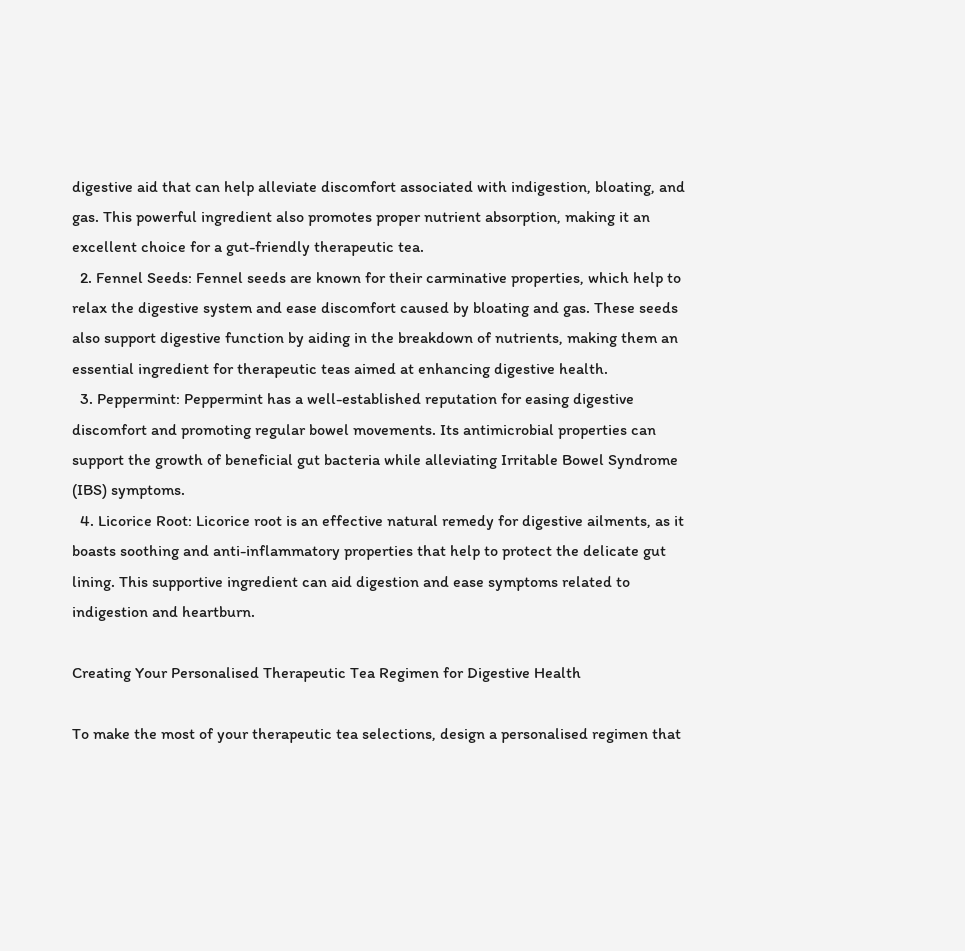digestive aid that can help alleviate discomfort associated with indigestion, bloating, and gas. This powerful ingredient also promotes proper nutrient absorption, making it an excellent choice for a gut-friendly therapeutic tea.
  2. Fennel Seeds: Fennel seeds are known for their carminative properties, which help to relax the digestive system and ease discomfort caused by bloating and gas. These seeds also support digestive function by aiding in the breakdown of nutrients, making them an essential ingredient for therapeutic teas aimed at enhancing digestive health.
  3. Peppermint: Peppermint has a well-established reputation for easing digestive discomfort and promoting regular bowel movements. Its antimicrobial properties can support the growth of beneficial gut bacteria while alleviating Irritable Bowel Syndrome (IBS) symptoms.
  4. Licorice Root: Licorice root is an effective natural remedy for digestive ailments, as it boasts soothing and anti-inflammatory properties that help to protect the delicate gut lining. This supportive ingredient can aid digestion and ease symptoms related to indigestion and heartburn.

Creating Your Personalised Therapeutic Tea Regimen for Digestive Health

To make the most of your therapeutic tea selections, design a personalised regimen that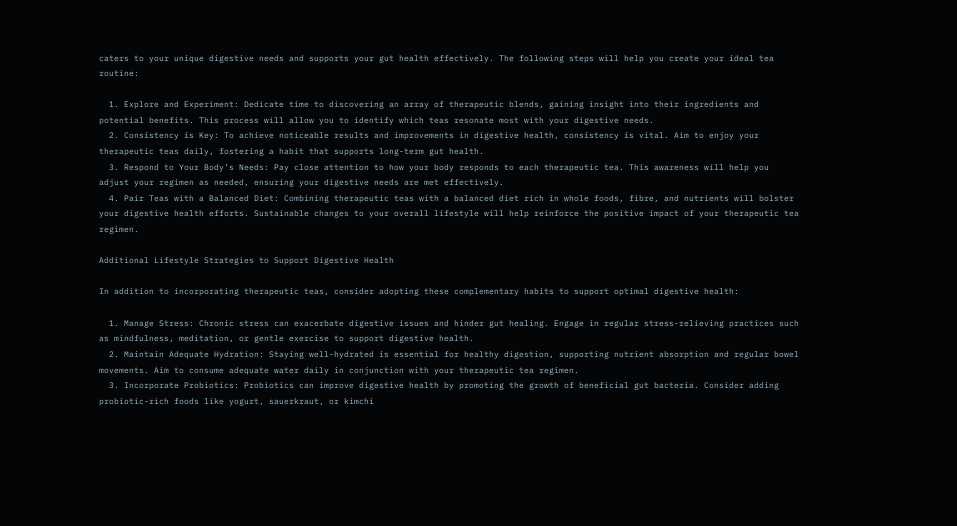caters to your unique digestive needs and supports your gut health effectively. The following steps will help you create your ideal tea routine:

  1. Explore and Experiment: Dedicate time to discovering an array of therapeutic blends, gaining insight into their ingredients and potential benefits. This process will allow you to identify which teas resonate most with your digestive needs.
  2. Consistency is Key: To achieve noticeable results and improvements in digestive health, consistency is vital. Aim to enjoy your therapeutic teas daily, fostering a habit that supports long-term gut health.
  3. Respond to Your Body’s Needs: Pay close attention to how your body responds to each therapeutic tea. This awareness will help you adjust your regimen as needed, ensuring your digestive needs are met effectively.
  4. Pair Teas with a Balanced Diet: Combining therapeutic teas with a balanced diet rich in whole foods, fibre, and nutrients will bolster your digestive health efforts. Sustainable changes to your overall lifestyle will help reinforce the positive impact of your therapeutic tea regimen.

Additional Lifestyle Strategies to Support Digestive Health

In addition to incorporating therapeutic teas, consider adopting these complementary habits to support optimal digestive health:

  1. Manage Stress: Chronic stress can exacerbate digestive issues and hinder gut healing. Engage in regular stress-relieving practices such as mindfulness, meditation, or gentle exercise to support digestive health.
  2. Maintain Adequate Hydration: Staying well-hydrated is essential for healthy digestion, supporting nutrient absorption and regular bowel movements. Aim to consume adequate water daily in conjunction with your therapeutic tea regimen.
  3. Incorporate Probiotics: Probiotics can improve digestive health by promoting the growth of beneficial gut bacteria. Consider adding probiotic-rich foods like yogurt, sauerkraut, or kimchi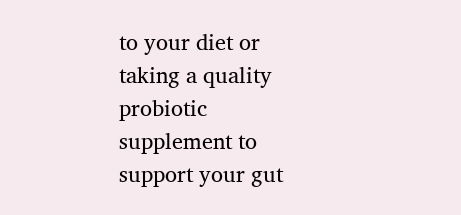to your diet or taking a quality probiotic supplement to support your gut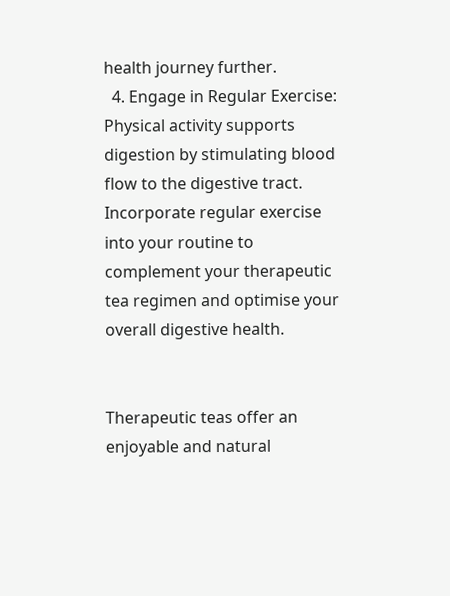health journey further.
  4. Engage in Regular Exercise: Physical activity supports digestion by stimulating blood flow to the digestive tract. Incorporate regular exercise into your routine to complement your therapeutic tea regimen and optimise your overall digestive health.


Therapeutic teas offer an enjoyable and natural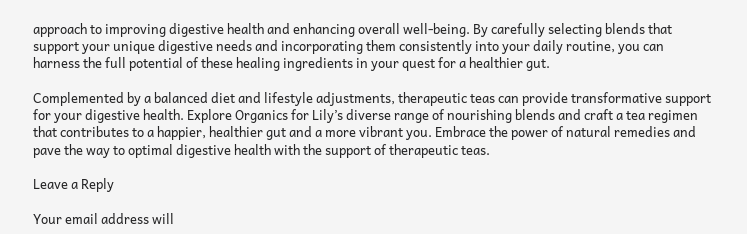approach to improving digestive health and enhancing overall well-being. By carefully selecting blends that support your unique digestive needs and incorporating them consistently into your daily routine, you can harness the full potential of these healing ingredients in your quest for a healthier gut.

Complemented by a balanced diet and lifestyle adjustments, therapeutic teas can provide transformative support for your digestive health. Explore Organics for Lily’s diverse range of nourishing blends and craft a tea regimen that contributes to a happier, healthier gut and a more vibrant you. Embrace the power of natural remedies and pave the way to optimal digestive health with the support of therapeutic teas.

Leave a Reply

Your email address will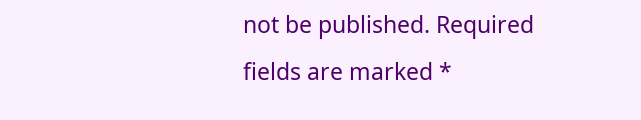not be published. Required fields are marked *